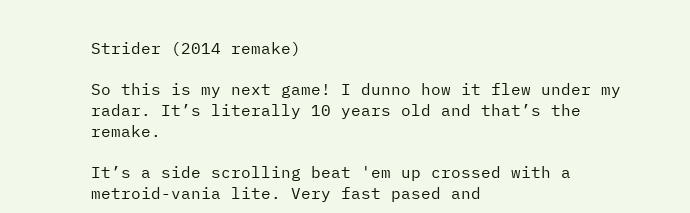Strider (2014 remake)

So this is my next game! I dunno how it flew under my radar. It’s literally 10 years old and that’s the remake.

It’s a side scrolling beat 'em up crossed with a metroid-vania lite. Very fast pased and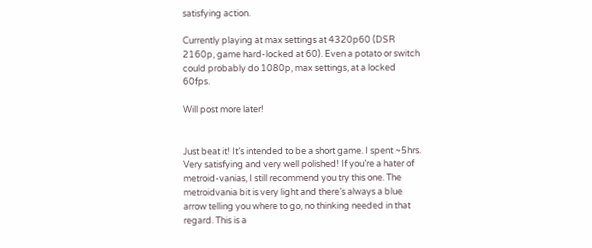satisfying action.

Currently playing at max settings at 4320p60 (DSR 2160p, game hard-locked at 60). Even a potato or switch could probably do 1080p, max settings, at a locked 60fps.

Will post more later!


Just beat it! It’s intended to be a short game. I spent ~5hrs. Very satisfying and very well polished! If you’re a hater of metroid-vanias, I still recommend you try this one. The metroidvania bit is very light and there’s always a blue arrow telling you where to go, no thinking needed in that regard. This is a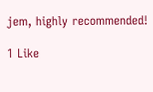jem, highly recommended!

1 Like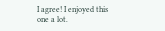I agree! I enjoyed this one a lot.